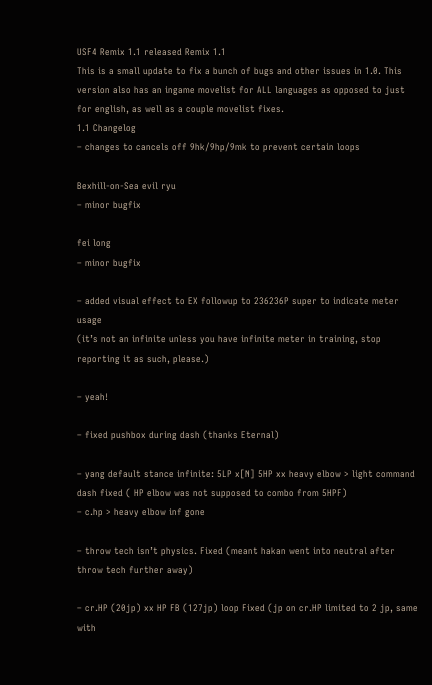USF4 Remix 1.1 released Remix 1.1
This is a small update to fix a bunch of bugs and other issues in 1.0. This version also has an ingame movelist for ALL languages as opposed to just for english, as well as a couple movelist fixes.
1.1 Changelog
– changes to cancels off 9hk/9hp/9mk to prevent certain loops

Bexhill-on-Sea evil ryu
– minor bugfix

fei long
– minor bugfix

– added visual effect to EX followup to 236236P super to indicate meter usage
(it’s not an infinite unless you have infinite meter in training, stop reporting it as such, please.)

– yeah!

– fixed pushbox during dash (thanks Eternal)

– yang default stance infinite: 5LP x[N] 5HP xx heavy elbow > light command dash fixed ( HP elbow was not supposed to combo from 5HPF)
– c.hp > heavy elbow inf gone

– throw tech isn’t physics. Fixed (meant hakan went into neutral after throw tech further away)

– cr.HP (20jp) xx HP FB (127jp) loop Fixed (jp on cr.HP limited to 2 jp, same with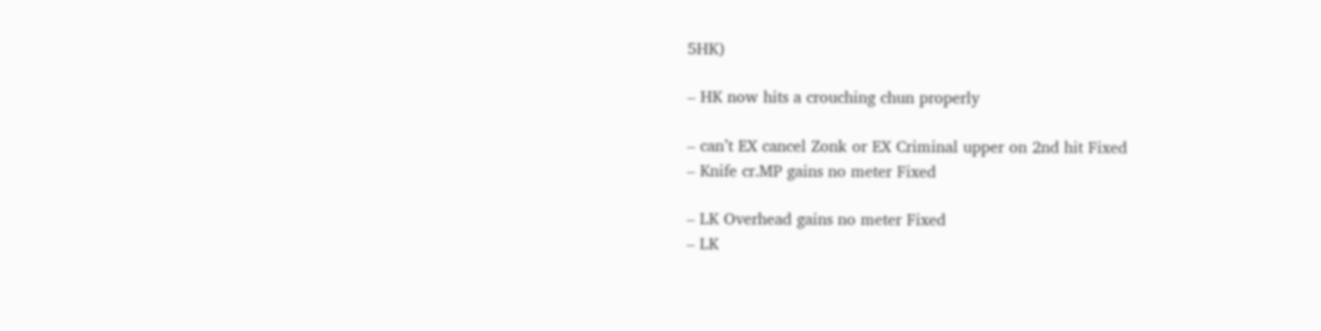5HK)

– HK now hits a crouching chun properly

– can’t EX cancel Zonk or EX Criminal upper on 2nd hit Fixed
– Knife cr.MP gains no meter Fixed

– LK Overhead gains no meter Fixed
– LK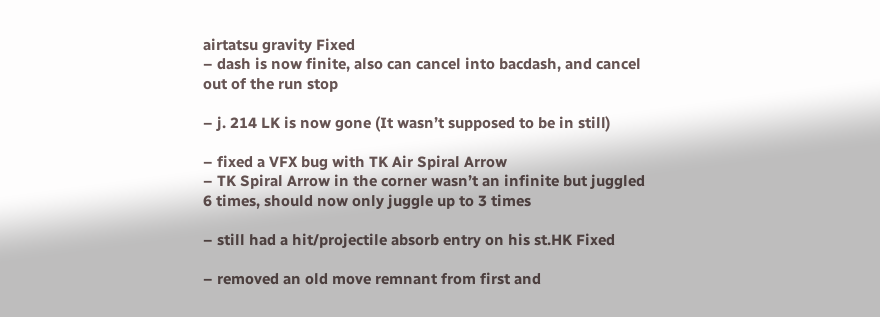airtatsu gravity Fixed
– dash is now finite, also can cancel into bacdash, and cancel out of the run stop

– j. 214 LK is now gone (It wasn’t supposed to be in still)

– fixed a VFX bug with TK Air Spiral Arrow
– TK Spiral Arrow in the corner wasn’t an infinite but juggled 6 times, should now only juggle up to 3 times

– still had a hit/projectile absorb entry on his st.HK Fixed

– removed an old move remnant from first and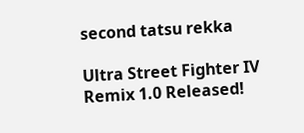second tatsu rekka

Ultra Street Fighter IV Remix 1.0 Released!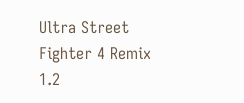Ultra Street Fighter 4 Remix 1.2